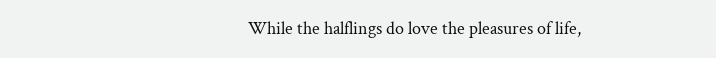While the halflings do love the pleasures of life,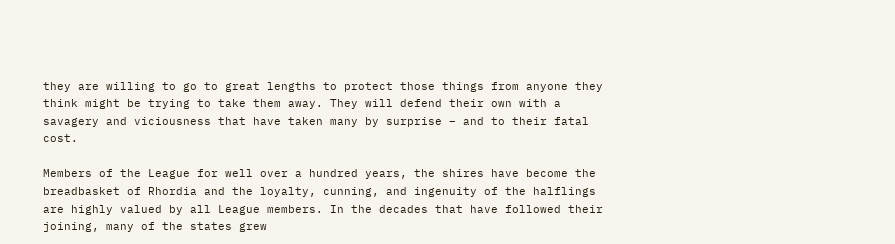they are willing to go to great lengths to protect those things from anyone they think might be trying to take them away. They will defend their own with a savagery and viciousness that have taken many by surprise – and to their fatal cost.

Members of the League for well over a hundred years, the shires have become the breadbasket of Rhordia and the loyalty, cunning, and ingenuity of the halflings are highly valued by all League members. In the decades that have followed their joining, many of the states grew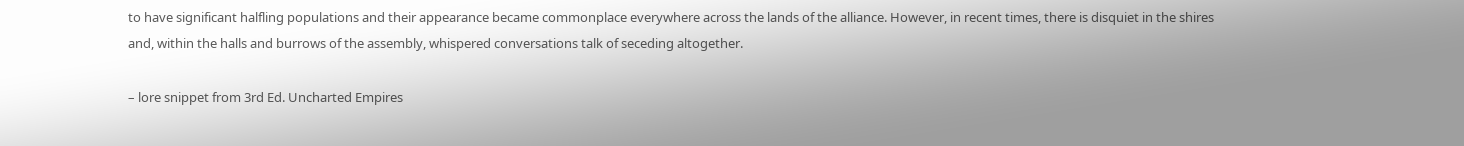to have significant halfling populations and their appearance became commonplace everywhere across the lands of the alliance. However, in recent times, there is disquiet in the shires and, within the halls and burrows of the assembly, whispered conversations talk of seceding altogether.

– lore snippet from 3rd Ed. Uncharted Empires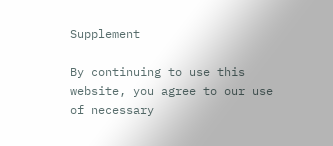Supplement

By continuing to use this website, you agree to our use of necessary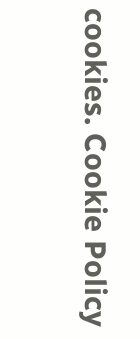cookies. Cookie Policy